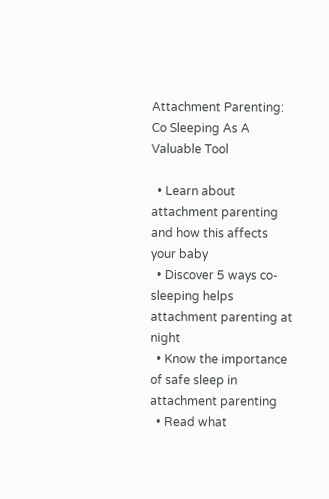Attachment Parenting: Co Sleeping As A Valuable Tool

  • Learn about attachment parenting and how this affects your baby
  • Discover 5 ways co-sleeping helps attachment parenting at night
  • Know the importance of safe sleep in attachment parenting
  • Read what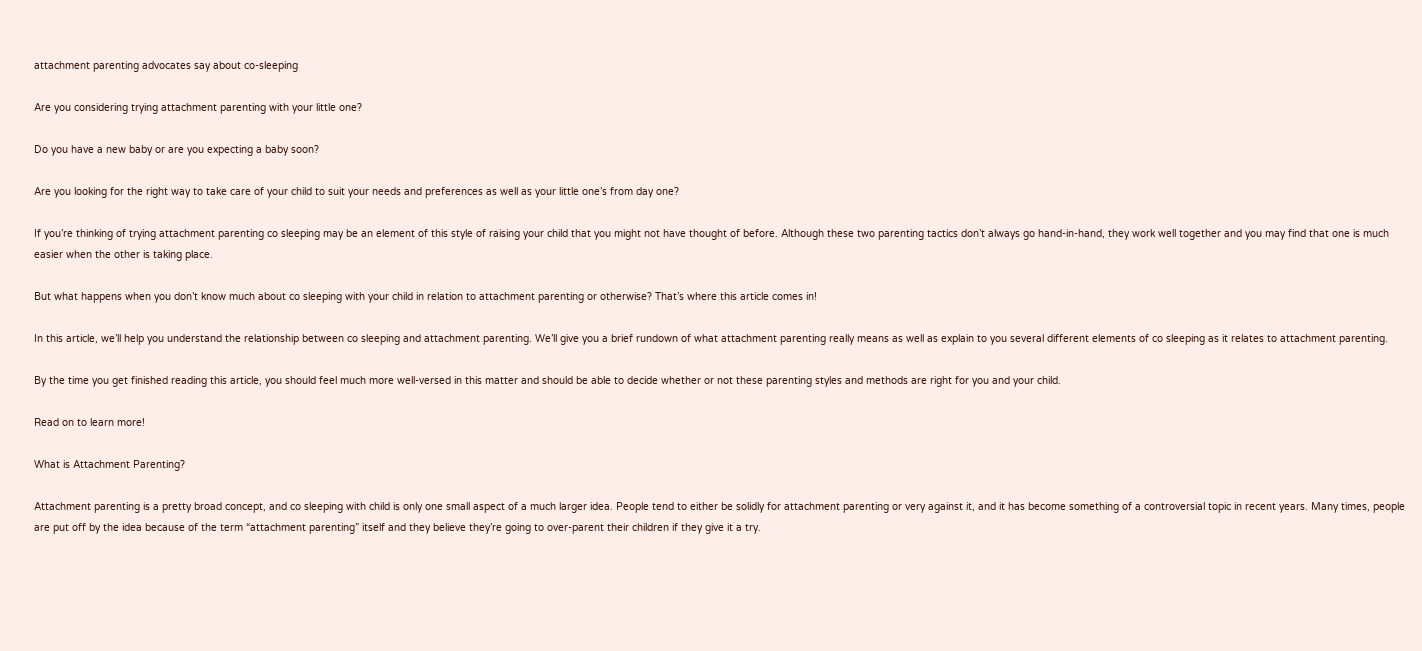attachment parenting advocates say about co-sleeping

Are you considering trying attachment parenting with your little one?

Do you have a new baby or are you expecting a baby soon?

Are you looking for the right way to take care of your child to suit your needs and preferences as well as your little one’s from day one?

If you’re thinking of trying attachment parenting co sleeping may be an element of this style of raising your child that you might not have thought of before. Although these two parenting tactics don’t always go hand-in-hand, they work well together and you may find that one is much easier when the other is taking place.

But what happens when you don’t know much about co sleeping with your child in relation to attachment parenting or otherwise? That’s where this article comes in!

In this article, we’ll help you understand the relationship between co sleeping and attachment parenting. We’ll give you a brief rundown of what attachment parenting really means as well as explain to you several different elements of co sleeping as it relates to attachment parenting.

By the time you get finished reading this article, you should feel much more well-versed in this matter and should be able to decide whether or not these parenting styles and methods are right for you and your child.

Read on to learn more!

What is Attachment Parenting?

Attachment parenting is a pretty broad concept, and co sleeping with child is only one small aspect of a much larger idea. People tend to either be solidly for attachment parenting or very against it, and it has become something of a controversial topic in recent years. Many times, people are put off by the idea because of the term “attachment parenting” itself and they believe they’re going to over-parent their children if they give it a try.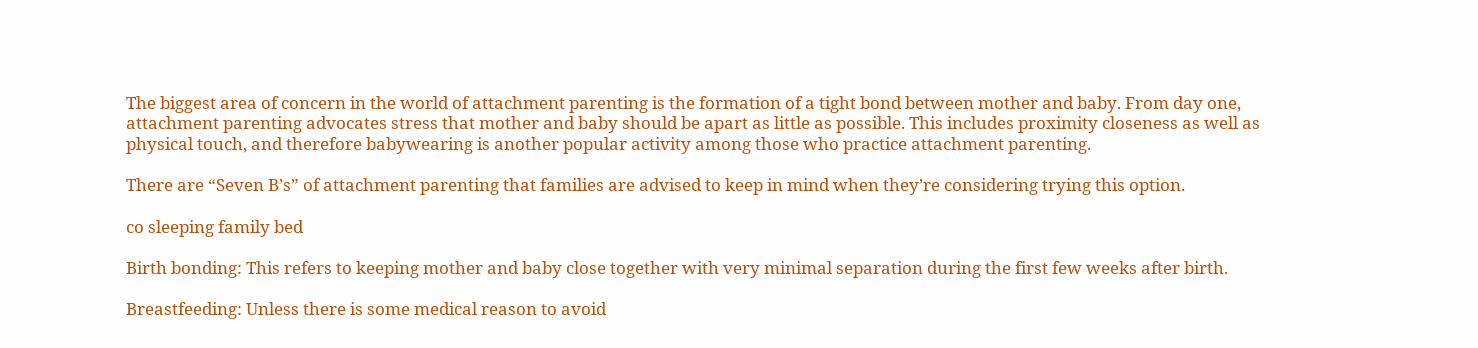The biggest area of concern in the world of attachment parenting is the formation of a tight bond between mother and baby. From day one, attachment parenting advocates stress that mother and baby should be apart as little as possible. This includes proximity closeness as well as physical touch, and therefore babywearing is another popular activity among those who practice attachment parenting.

There are “Seven B’s” of attachment parenting that families are advised to keep in mind when they’re considering trying this option.

co sleeping family bed

Birth bonding: This refers to keeping mother and baby close together with very minimal separation during the first few weeks after birth.

Breastfeeding: Unless there is some medical reason to avoid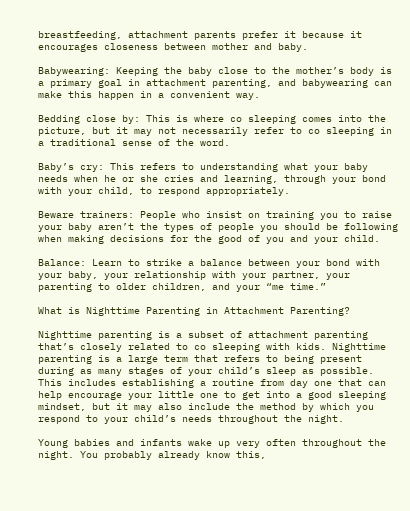breastfeeding, attachment parents prefer it because it encourages closeness between mother and baby.

Babywearing: Keeping the baby close to the mother’s body is a primary goal in attachment parenting, and babywearing can make this happen in a convenient way.

Bedding close by: This is where co sleeping comes into the picture, but it may not necessarily refer to co sleeping in a traditional sense of the word.

Baby’s cry: This refers to understanding what your baby needs when he or she cries and learning, through your bond with your child, to respond appropriately.

Beware trainers: People who insist on training you to raise your baby aren’t the types of people you should be following when making decisions for the good of you and your child.

Balance: Learn to strike a balance between your bond with your baby, your relationship with your partner, your parenting to older children, and your “me time.”

What is Nighttime Parenting in Attachment Parenting?

Nighttime parenting is a subset of attachment parenting that’s closely related to co sleeping with kids. Nighttime parenting is a large term that refers to being present during as many stages of your child’s sleep as possible. This includes establishing a routine from day one that can help encourage your little one to get into a good sleeping mindset, but it may also include the method by which you respond to your child’s needs throughout the night.

Young babies and infants wake up very often throughout the night. You probably already know this,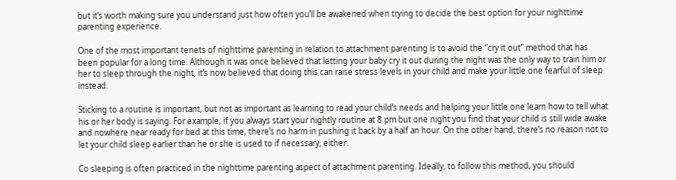but it’s worth making sure you understand just how often you’ll be awakened when trying to decide the best option for your nighttime parenting experience.

One of the most important tenets of nighttime parenting in relation to attachment parenting is to avoid the “cry it out” method that has been popular for a long time. Although it was once believed that letting your baby cry it out during the night was the only way to train him or her to sleep through the night, it’s now believed that doing this can raise stress levels in your child and make your little one fearful of sleep instead.

Sticking to a routine is important, but not as important as learning to read your child’s needs and helping your little one learn how to tell what his or her body is saying. For example, if you always start your nightly routine at 8 pm but one night you find that your child is still wide awake and nowhere near ready for bed at this time, there’s no harm in pushing it back by a half an hour. On the other hand, there’s no reason not to let your child sleep earlier than he or she is used to if necessary, either.

Co sleeping is often practiced in the nighttime parenting aspect of attachment parenting. Ideally, to follow this method, you should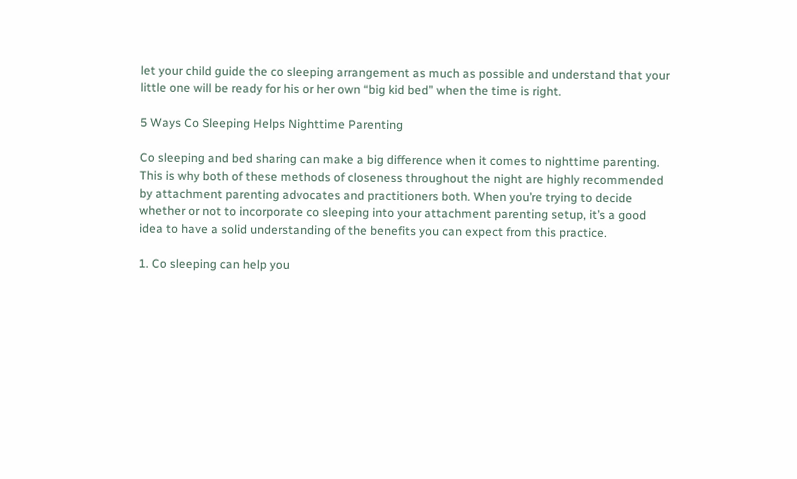let your child guide the co sleeping arrangement as much as possible and understand that your little one will be ready for his or her own “big kid bed” when the time is right.

5 Ways Co Sleeping Helps Nighttime Parenting

Co sleeping and bed sharing can make a big difference when it comes to nighttime parenting. This is why both of these methods of closeness throughout the night are highly recommended by attachment parenting advocates and practitioners both. When you’re trying to decide whether or not to incorporate co sleeping into your attachment parenting setup, it’s a good idea to have a solid understanding of the benefits you can expect from this practice.

1. Co sleeping can help you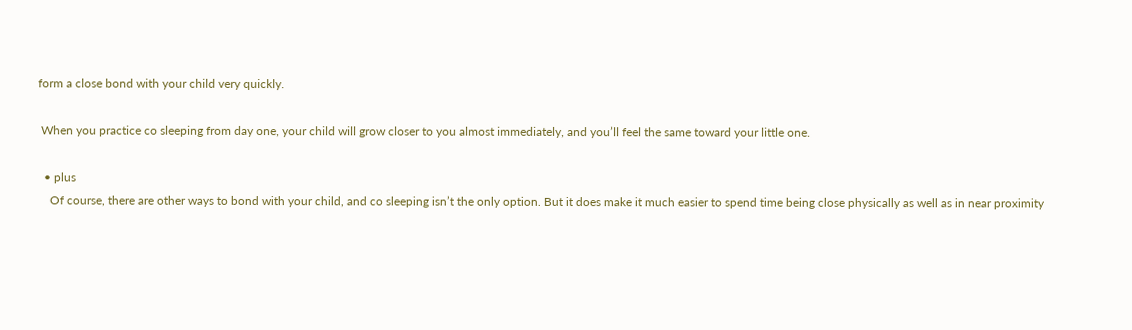form a close bond with your child very quickly.

 When you practice co sleeping from day one, your child will grow closer to you almost immediately, and you’ll feel the same toward your little one.

  • plus
    Of course, there are other ways to bond with your child, and co sleeping isn’t the only option. But it does make it much easier to spend time being close physically as well as in near proximity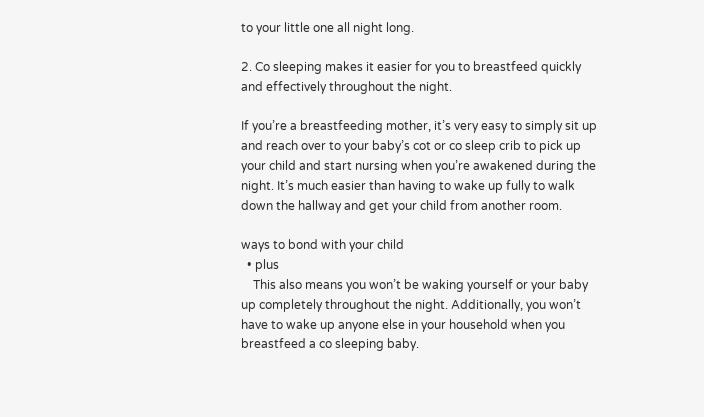to your little one all night long.

2. Co sleeping makes it easier for you to breastfeed quickly and effectively throughout the night.

If you’re a breastfeeding mother, it’s very easy to simply sit up and reach over to your baby’s cot or co sleep crib to pick up your child and start nursing when you’re awakened during the night. It’s much easier than having to wake up fully to walk down the hallway and get your child from another room.

ways to bond with your child
  • plus
    This also means you won’t be waking yourself or your baby up completely throughout the night. Additionally, you won’t have to wake up anyone else in your household when you breastfeed a co sleeping baby.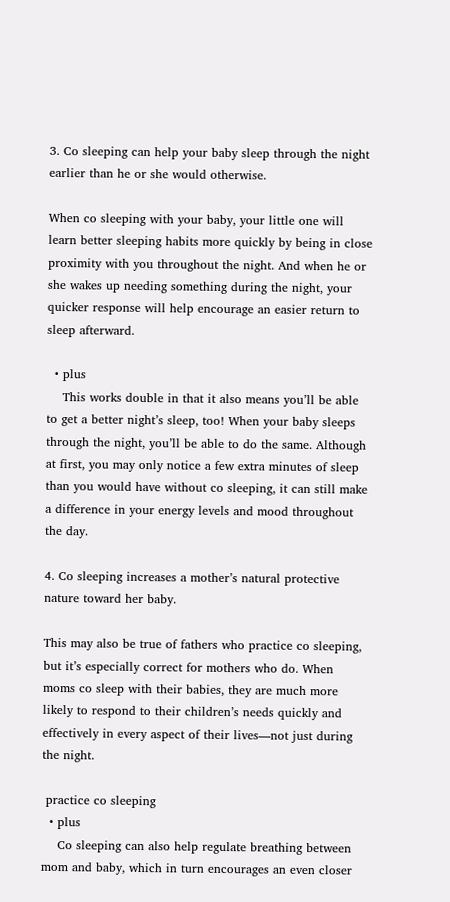3. Co sleeping can help your baby sleep through the night earlier than he or she would otherwise.

When co sleeping with your baby, your little one will learn better sleeping habits more quickly by being in close proximity with you throughout the night. And when he or she wakes up needing something during the night, your quicker response will help encourage an easier return to sleep afterward.

  • plus
    This works double in that it also means you’ll be able to get a better night’s sleep, too! When your baby sleeps through the night, you’ll be able to do the same. Although at first, you may only notice a few extra minutes of sleep than you would have without co sleeping, it can still make a difference in your energy levels and mood throughout the day.

4. Co sleeping increases a mother’s natural protective nature toward her baby.

This may also be true of fathers who practice co sleeping, but it’s especially correct for mothers who do. When moms co sleep with their babies, they are much more likely to respond to their children’s needs quickly and effectively in every aspect of their lives—not just during the night.

 practice co sleeping
  • plus
    Co sleeping can also help regulate breathing between mom and baby, which in turn encourages an even closer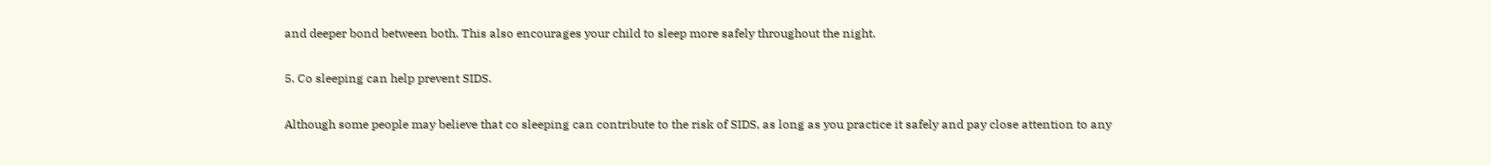and deeper bond between both. This also encourages your child to sleep more safely throughout the night.

5. Co sleeping can help prevent SIDS.

Although some people may believe that co sleeping can contribute to the risk of SIDS, as long as you practice it safely and pay close attention to any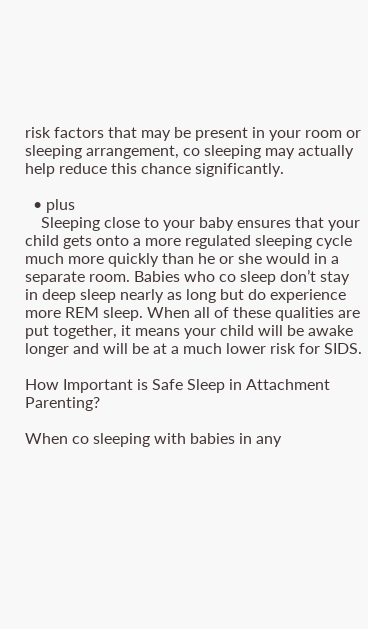risk factors that may be present in your room or sleeping arrangement, co sleeping may actually help reduce this chance significantly.

  • plus
    Sleeping close to your baby ensures that your child gets onto a more regulated sleeping cycle much more quickly than he or she would in a separate room. Babies who co sleep don’t stay in deep sleep nearly as long but do experience more REM sleep. When all of these qualities are put together, it means your child will be awake longer and will be at a much lower risk for SIDS.

How Important is Safe Sleep in Attachment Parenting?

When co sleeping with babies in any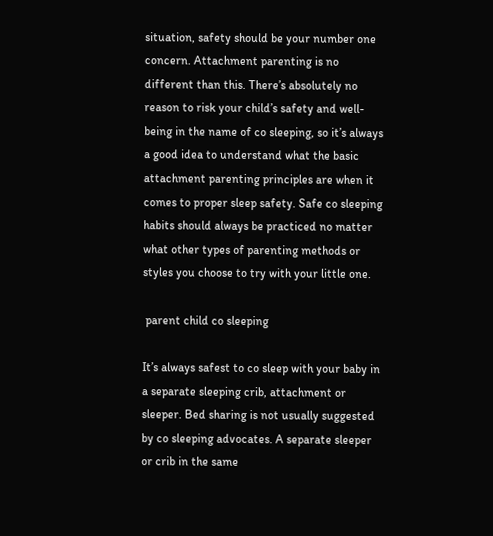situation, safety should be your number one concern. Attachment parenting is no different than this. There’s absolutely no reason to risk your child’s safety and well-being in the name of co sleeping, so it’s always a good idea to understand what the basic attachment parenting principles are when it comes to proper sleep safety. Safe co sleeping habits should always be practiced no matter what other types of parenting methods or styles you choose to try with your little one.

 parent child co sleeping

It’s always safest to co sleep with your baby in a separate sleeping crib, attachment or sleeper. Bed sharing is not usually suggested by co sleeping advocates. A separate sleeper or crib in the same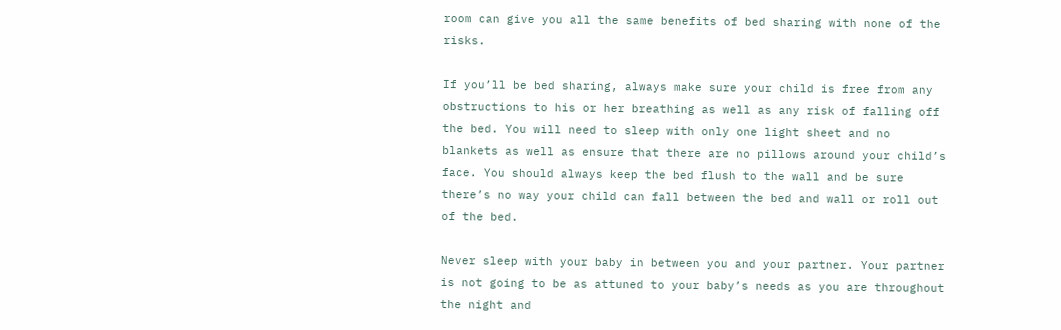room can give you all the same benefits of bed sharing with none of the risks.

If you’ll be bed sharing, always make sure your child is free from any obstructions to his or her breathing as well as any risk of falling off the bed. You will need to sleep with only one light sheet and no blankets as well as ensure that there are no pillows around your child’s face. You should always keep the bed flush to the wall and be sure there’s no way your child can fall between the bed and wall or roll out of the bed.

Never sleep with your baby in between you and your partner. Your partner is not going to be as attuned to your baby’s needs as you are throughout the night and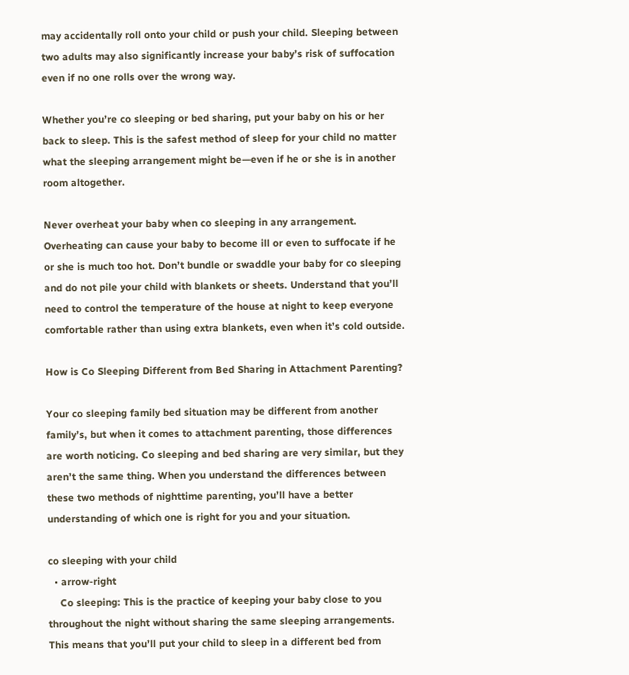may accidentally roll onto your child or push your child. Sleeping between two adults may also significantly increase your baby’s risk of suffocation even if no one rolls over the wrong way.

Whether you’re co sleeping or bed sharing, put your baby on his or her back to sleep. This is the safest method of sleep for your child no matter what the sleeping arrangement might be—even if he or she is in another room altogether.

Never overheat your baby when co sleeping in any arrangement. Overheating can cause your baby to become ill or even to suffocate if he or she is much too hot. Don’t bundle or swaddle your baby for co sleeping and do not pile your child with blankets or sheets. Understand that you’ll need to control the temperature of the house at night to keep everyone comfortable rather than using extra blankets, even when it’s cold outside.

How is Co Sleeping Different from Bed Sharing in Attachment Parenting?

Your co sleeping family bed situation may be different from another family’s, but when it comes to attachment parenting, those differences are worth noticing. Co sleeping and bed sharing are very similar, but they aren’t the same thing. When you understand the differences between these two methods of nighttime parenting, you’ll have a better understanding of which one is right for you and your situation.

co sleeping with your child
  • arrow-right
    Co sleeping: This is the practice of keeping your baby close to you throughout the night without sharing the same sleeping arrangements. This means that you’ll put your child to sleep in a different bed from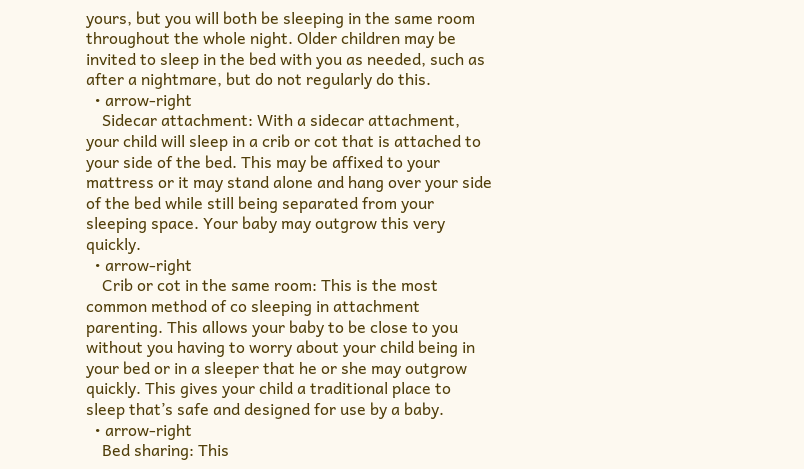yours, but you will both be sleeping in the same room throughout the whole night. Older children may be invited to sleep in the bed with you as needed, such as after a nightmare, but do not regularly do this.
  • arrow-right
    Sidecar attachment: With a sidecar attachment, your child will sleep in a crib or cot that is attached to your side of the bed. This may be affixed to your mattress or it may stand alone and hang over your side of the bed while still being separated from your sleeping space. Your baby may outgrow this very quickly.
  • arrow-right
    Crib or cot in the same room: This is the most common method of co sleeping in attachment parenting. This allows your baby to be close to you without you having to worry about your child being in your bed or in a sleeper that he or she may outgrow quickly. This gives your child a traditional place to sleep that’s safe and designed for use by a baby.
  • arrow-right
    Bed sharing: This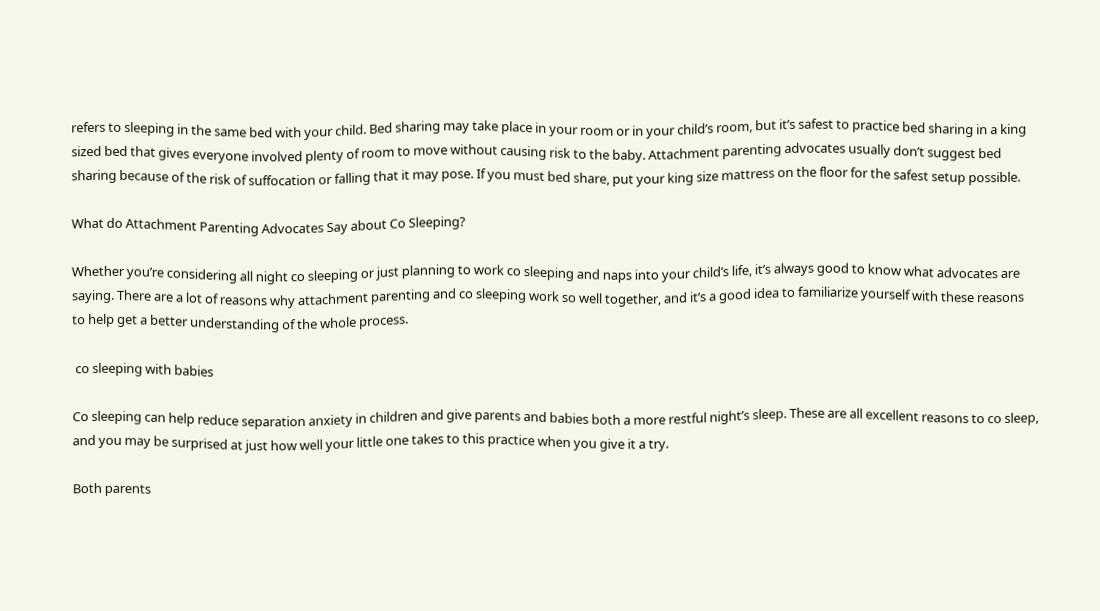refers to sleeping in the same bed with your child. Bed sharing may take place in your room or in your child’s room, but it’s safest to practice bed sharing in a king sized bed that gives everyone involved plenty of room to move without causing risk to the baby. Attachment parenting advocates usually don’t suggest bed sharing because of the risk of suffocation or falling that it may pose. If you must bed share, put your king size mattress on the floor for the safest setup possible.

What do Attachment Parenting Advocates Say about Co Sleeping?

Whether you’re considering all night co sleeping or just planning to work co sleeping and naps into your child’s life, it’s always good to know what advocates are saying. There are a lot of reasons why attachment parenting and co sleeping work so well together, and it’s a good idea to familiarize yourself with these reasons to help get a better understanding of the whole process.

 co sleeping with babies

Co sleeping can help reduce separation anxiety in children and give parents and babies both a more restful night’s sleep. These are all excellent reasons to co sleep, and you may be surprised at just how well your little one takes to this practice when you give it a try.

Both parents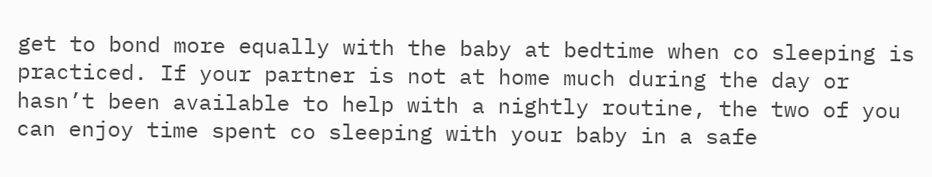get to bond more equally with the baby at bedtime when co sleeping is practiced. If your partner is not at home much during the day or hasn’t been available to help with a nightly routine, the two of you can enjoy time spent co sleeping with your baby in a safe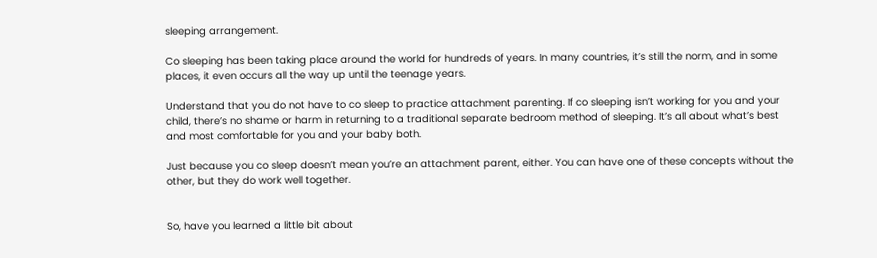sleeping arrangement.

Co sleeping has been taking place around the world for hundreds of years. In many countries, it’s still the norm, and in some places, it even occurs all the way up until the teenage years.

Understand that you do not have to co sleep to practice attachment parenting. If co sleeping isn’t working for you and your child, there’s no shame or harm in returning to a traditional separate bedroom method of sleeping. It’s all about what’s best and most comfortable for you and your baby both.

Just because you co sleep doesn’t mean you’re an attachment parent, either. You can have one of these concepts without the other, but they do work well together.


So, have you learned a little bit about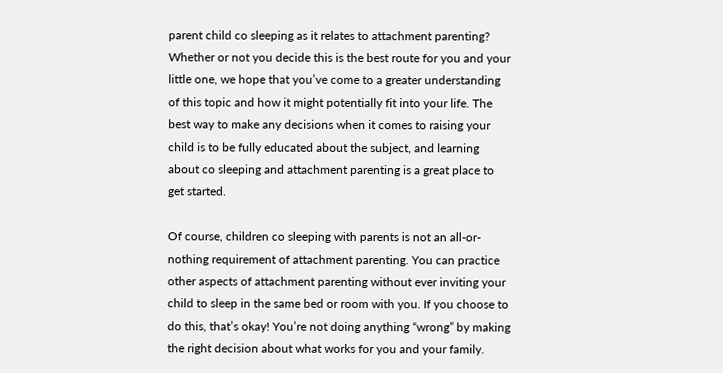parent child co sleeping as it relates to attachment parenting? Whether or not you decide this is the best route for you and your little one, we hope that you’ve come to a greater understanding of this topic and how it might potentially fit into your life. The best way to make any decisions when it comes to raising your child is to be fully educated about the subject, and learning about co sleeping and attachment parenting is a great place to get started.

Of course, children co sleeping with parents is not an all-or-nothing requirement of attachment parenting. You can practice other aspects of attachment parenting without ever inviting your child to sleep in the same bed or room with you. If you choose to do this, that’s okay! You’re not doing anything “wrong” by making the right decision about what works for you and your family.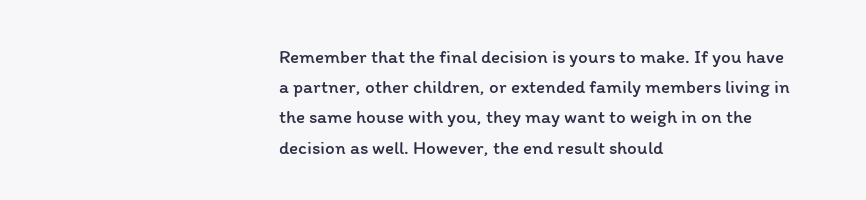Remember that the final decision is yours to make. If you have a partner, other children, or extended family members living in the same house with you, they may want to weigh in on the decision as well. However, the end result should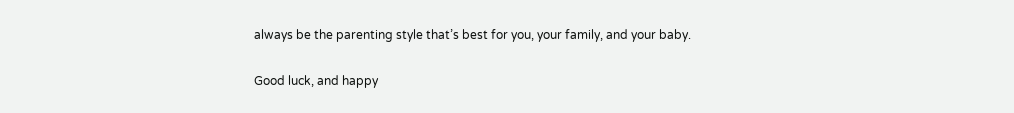always be the parenting style that’s best for you, your family, and your baby.

Good luck, and happy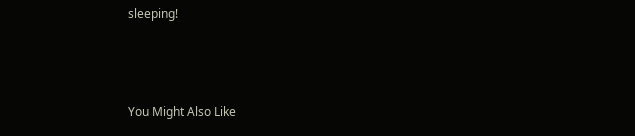sleeping!



You Might Also Like